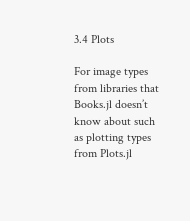3.4 Plots

For image types from libraries that Books.jl doesn’t know about such as plotting types from Plots.jl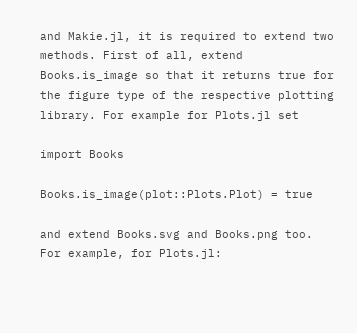and Makie.jl, it is required to extend two methods. First of all, extend Books.is_image so that it returns true for the figure type of the respective plotting library. For example for Plots.jl set

import Books

Books.is_image(plot::Plots.Plot) = true

and extend Books.svg and Books.png too. For example, for Plots.jl: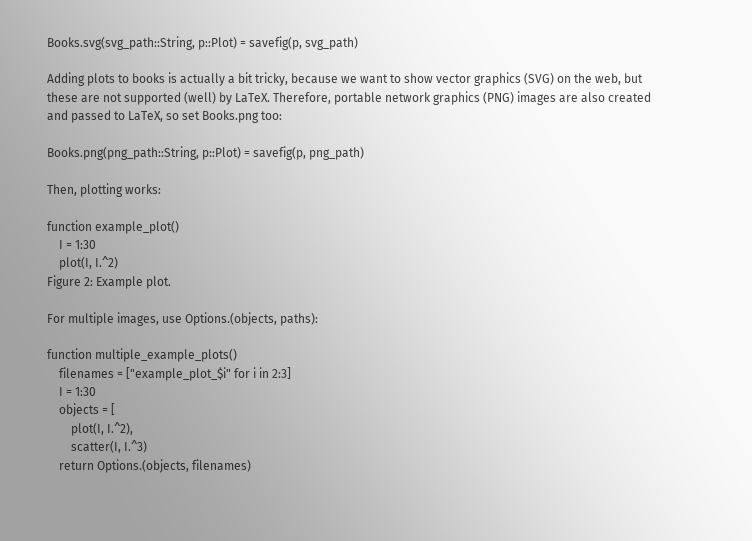Books.svg(svg_path::String, p::Plot) = savefig(p, svg_path)

Adding plots to books is actually a bit tricky, because we want to show vector graphics (SVG) on the web, but these are not supported (well) by LaTeX. Therefore, portable network graphics (PNG) images are also created and passed to LaTeX, so set Books.png too:

Books.png(png_path::String, p::Plot) = savefig(p, png_path)

Then, plotting works:

function example_plot()
    I = 1:30
    plot(I, I.^2)
Figure 2: Example plot.

For multiple images, use Options.(objects, paths):

function multiple_example_plots()
    filenames = ["example_plot_$i" for i in 2:3]
    I = 1:30
    objects = [
        plot(I, I.^2),
        scatter(I, I.^3)
    return Options.(objects, filenames)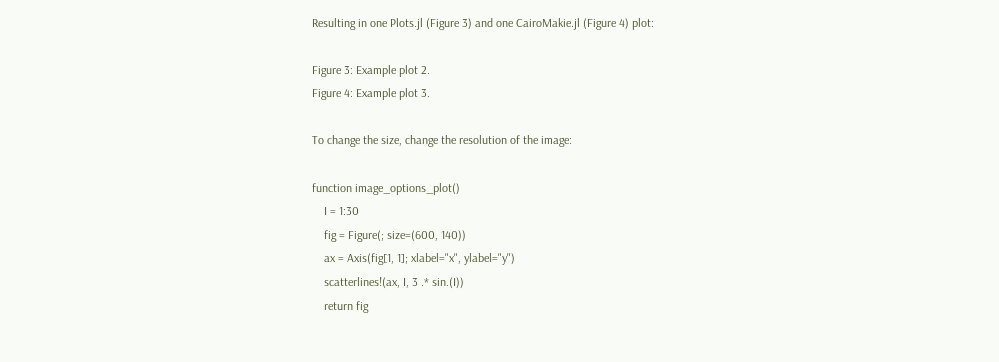Resulting in one Plots.jl (Figure 3) and one CairoMakie.jl (Figure 4) plot:

Figure 3: Example plot 2.
Figure 4: Example plot 3.

To change the size, change the resolution of the image:

function image_options_plot()
    I = 1:30
    fig = Figure(; size=(600, 140))
    ax = Axis(fig[1, 1]; xlabel="x", ylabel="y")
    scatterlines!(ax, I, 3 .* sin.(I))
    return fig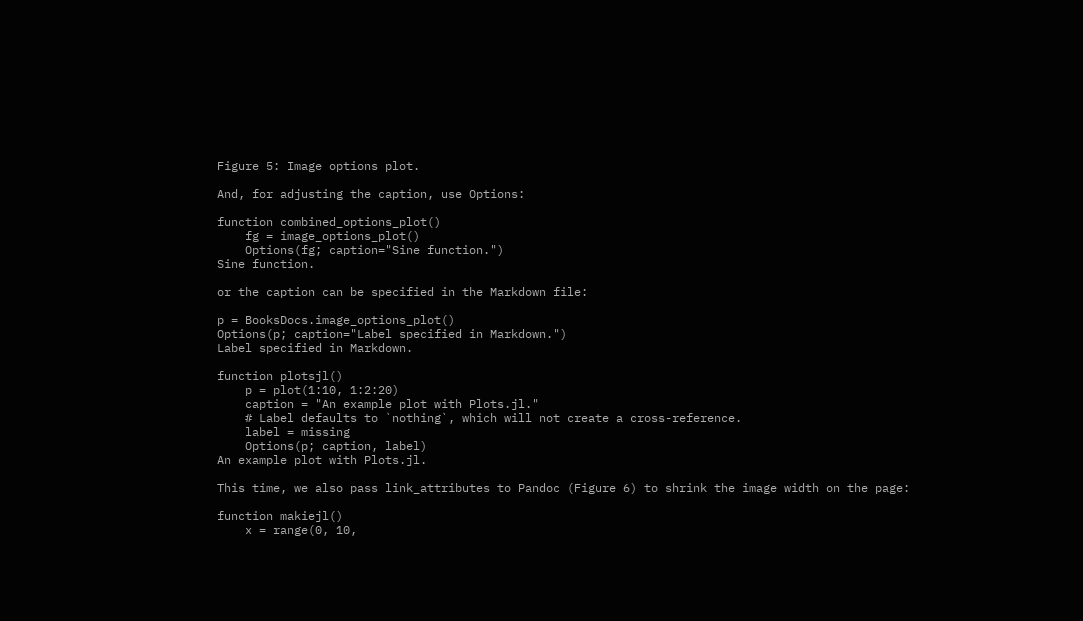Figure 5: Image options plot.

And, for adjusting the caption, use Options:

function combined_options_plot()
    fg = image_options_plot()
    Options(fg; caption="Sine function.")
Sine function.

or the caption can be specified in the Markdown file:

p = BooksDocs.image_options_plot()
Options(p; caption="Label specified in Markdown.")
Label specified in Markdown.

function plotsjl()
    p = plot(1:10, 1:2:20)
    caption = "An example plot with Plots.jl."
    # Label defaults to `nothing`, which will not create a cross-reference.
    label = missing
    Options(p; caption, label)
An example plot with Plots.jl.

This time, we also pass link_attributes to Pandoc (Figure 6) to shrink the image width on the page:

function makiejl()
    x = range(0, 10,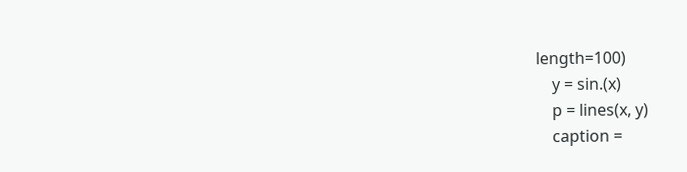length=100)
    y = sin.(x)
    p = lines(x, y)
    caption =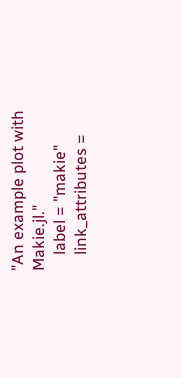"An example plot with Makie.jl."
    label = "makie"
    link_attributes =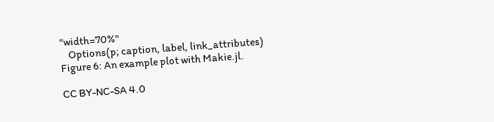"width=70%"
    Options(p; caption, label, link_attributes)
Figure 6: An example plot with Makie.jl.

CC BY-NC-SA 4.0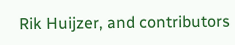Rik Huijzer, and contributors